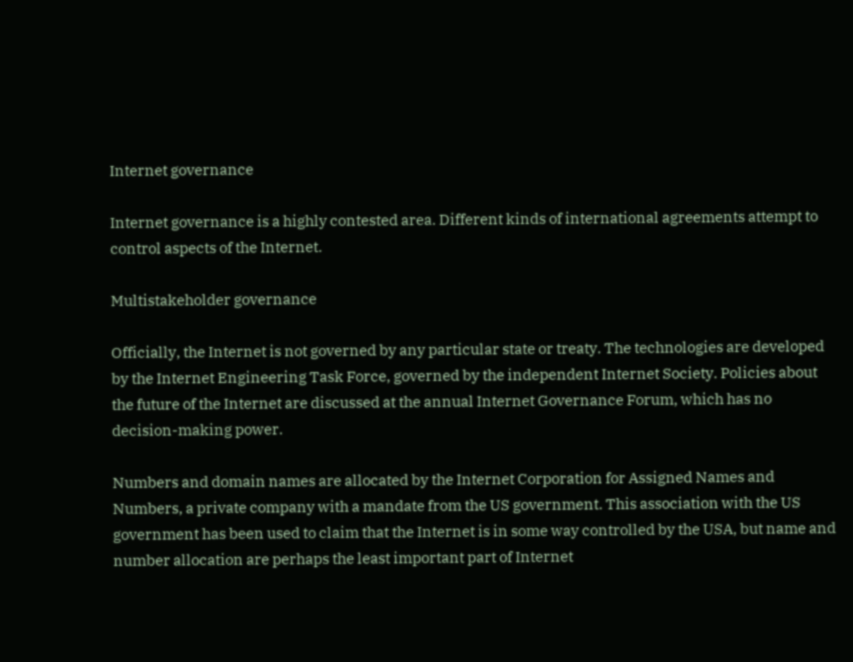Internet governance

Internet governance is a highly contested area. Different kinds of international agreements attempt to control aspects of the Internet.

Multistakeholder governance

Officially, the Internet is not governed by any particular state or treaty. The technologies are developed by the Internet Engineering Task Force, governed by the independent Internet Society. Policies about the future of the Internet are discussed at the annual Internet Governance Forum, which has no decision-making power.

Numbers and domain names are allocated by the Internet Corporation for Assigned Names and Numbers, a private company with a mandate from the US government. This association with the US government has been used to claim that the Internet is in some way controlled by the USA, but name and number allocation are perhaps the least important part of Internet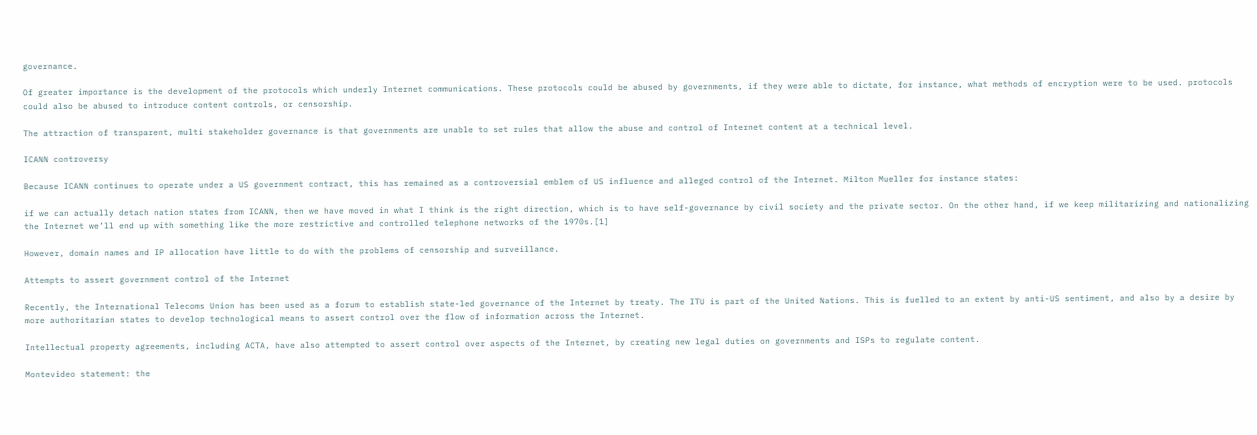governance.

Of greater importance is the development of the protocols which underly Internet communications. These protocols could be abused by governments, if they were able to dictate, for instance, what methods of encryption were to be used. protocols could also be abused to introduce content controls, or censorship.

The attraction of transparent, multi stakeholder governance is that governments are unable to set rules that allow the abuse and control of Internet content at a technical level.

ICANN controversy

Because ICANN continues to operate under a US government contract, this has remained as a controversial emblem of US influence and alleged control of the Internet. Milton Mueller for instance states:

if we can actually detach nation states from ICANN, then we have moved in what I think is the right direction, which is to have self-governance by civil society and the private sector. On the other hand, if we keep militarizing and nationalizing the Internet we’ll end up with something like the more restrictive and controlled telephone networks of the 1970s.[1]

However, domain names and IP allocation have little to do with the problems of censorship and surveillance.

Attempts to assert government control of the Internet

Recently, the International Telecoms Union has been used as a forum to establish state-led governance of the Internet by treaty. The ITU is part of the United Nations. This is fuelled to an extent by anti-US sentiment, and also by a desire by more authoritarian states to develop technological means to assert control over the flow of information across the Internet.

Intellectual property agreements, including ACTA, have also attempted to assert control over aspects of the Internet, by creating new legal duties on governments and ISPs to regulate content.

Montevideo statement: the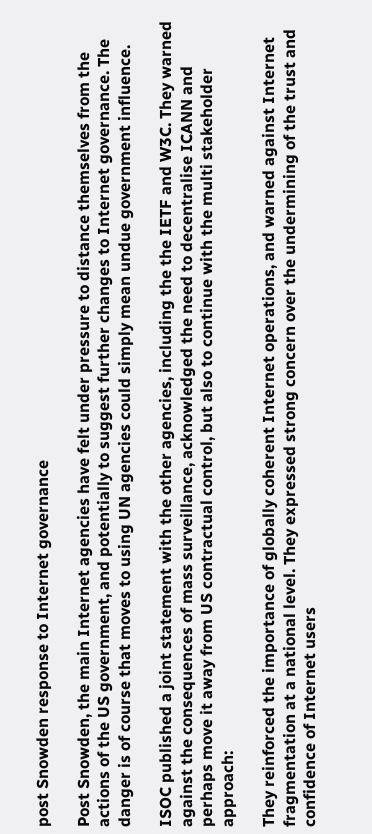post Snowden response to Internet governance

Post Snowden, the main Internet agencies have felt under pressure to distance themselves from the actions of the US government, and potentially to suggest further changes to Internet governance. The danger is of course that moves to using UN agencies could simply mean undue government influence.

ISOC published a joint statement with the other agencies, including the the IETF and W3C. They warned against the consequences of mass surveillance, acknowledged the need to decentralise ICANN and perhaps move it away from US contractual control, but also to continue with the multi stakeholder approach:

They reinforced the importance of globally coherent Internet operations, and warned against Internet fragmentation at a national level. They expressed strong concern over the undermining of the trust and confidence of Internet users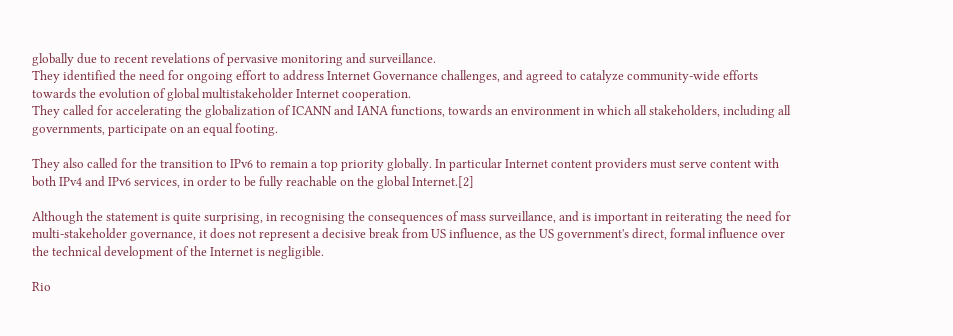globally due to recent revelations of pervasive monitoring and surveillance.
They identified the need for ongoing effort to address Internet Governance challenges, and agreed to catalyze community-wide efforts towards the evolution of global multistakeholder Internet cooperation.
They called for accelerating the globalization of ICANN and IANA functions, towards an environment in which all stakeholders, including all governments, participate on an equal footing.

They also called for the transition to IPv6 to remain a top priority globally. In particular Internet content providers must serve content with both IPv4 and IPv6 services, in order to be fully reachable on the global Internet.[2]

Although the statement is quite surprising, in recognising the consequences of mass surveillance, and is important in reiterating the need for multi-stakeholder governance, it does not represent a decisive break from US influence, as the US government's direct, formal influence over the technical development of the Internet is negligible.

Rio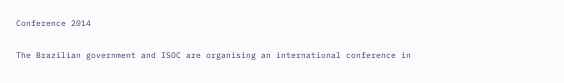Conference 2014

The Brazilian government and ISOC are organising an international conference in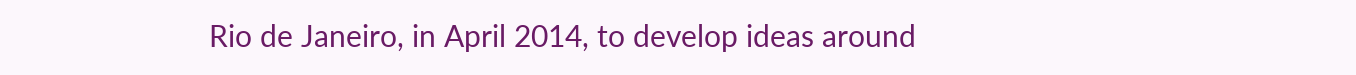Rio de Janeiro, in April 2014, to develop ideas around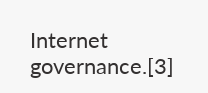Internet governance.[3]